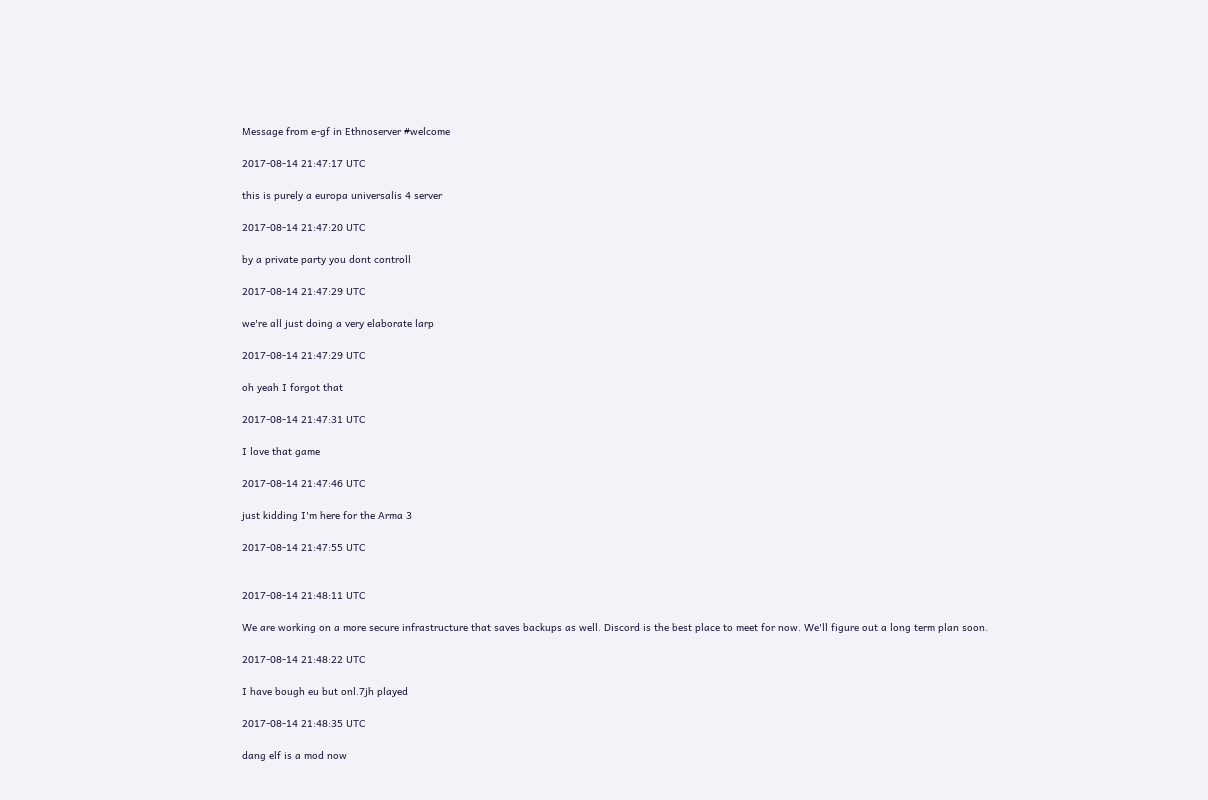Message from e-gf in Ethnoserver #welcome

2017-08-14 21:47:17 UTC

this is purely a europa universalis 4 server

2017-08-14 21:47:20 UTC

by a private party you dont controll

2017-08-14 21:47:29 UTC

we're all just doing a very elaborate larp

2017-08-14 21:47:29 UTC

oh yeah I forgot that

2017-08-14 21:47:31 UTC

I love that game

2017-08-14 21:47:46 UTC

just kidding I'm here for the Arma 3

2017-08-14 21:47:55 UTC


2017-08-14 21:48:11 UTC

We are working on a more secure infrastructure that saves backups as well. Discord is the best place to meet for now. We'll figure out a long term plan soon.

2017-08-14 21:48:22 UTC

I have bough eu but onl.7jh played

2017-08-14 21:48:35 UTC

dang elf is a mod now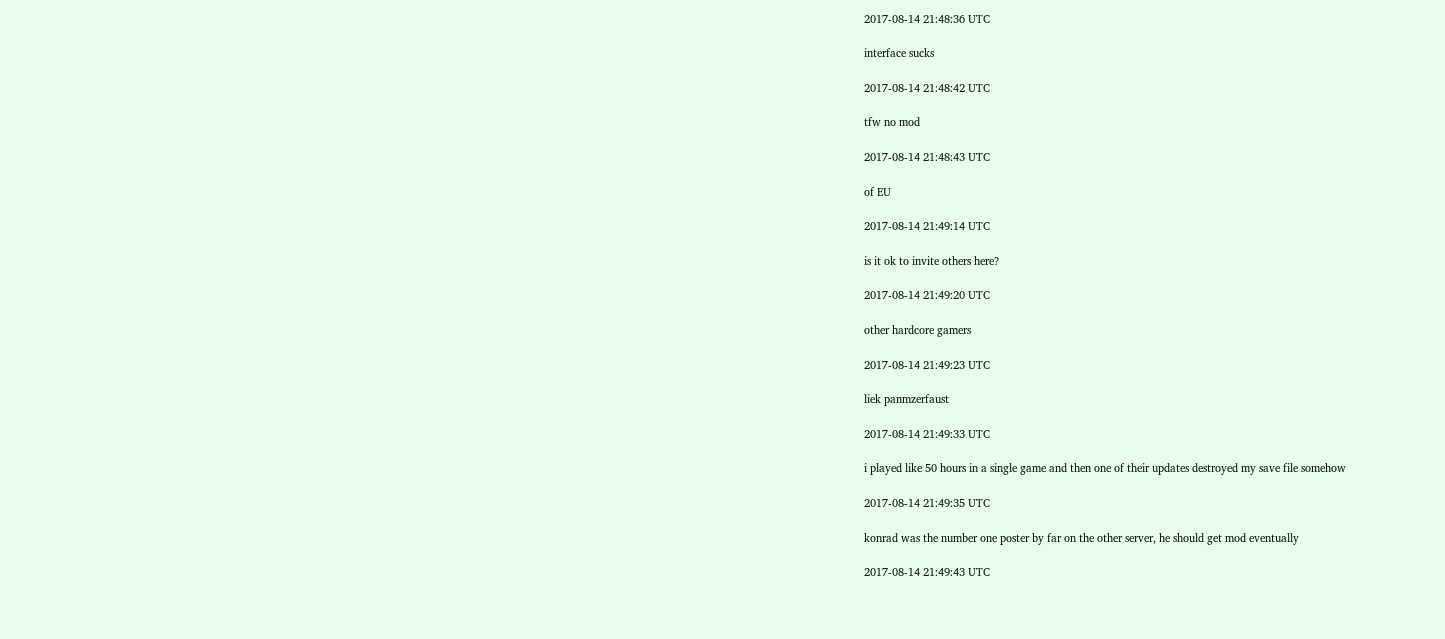2017-08-14 21:48:36 UTC

interface sucks

2017-08-14 21:48:42 UTC

tfw no mod

2017-08-14 21:48:43 UTC

of EU

2017-08-14 21:49:14 UTC

is it ok to invite others here?

2017-08-14 21:49:20 UTC

other hardcore gamers

2017-08-14 21:49:23 UTC

liek panmzerfaust

2017-08-14 21:49:33 UTC

i played like 50 hours in a single game and then one of their updates destroyed my save file somehow

2017-08-14 21:49:35 UTC

konrad was the number one poster by far on the other server, he should get mod eventually

2017-08-14 21:49:43 UTC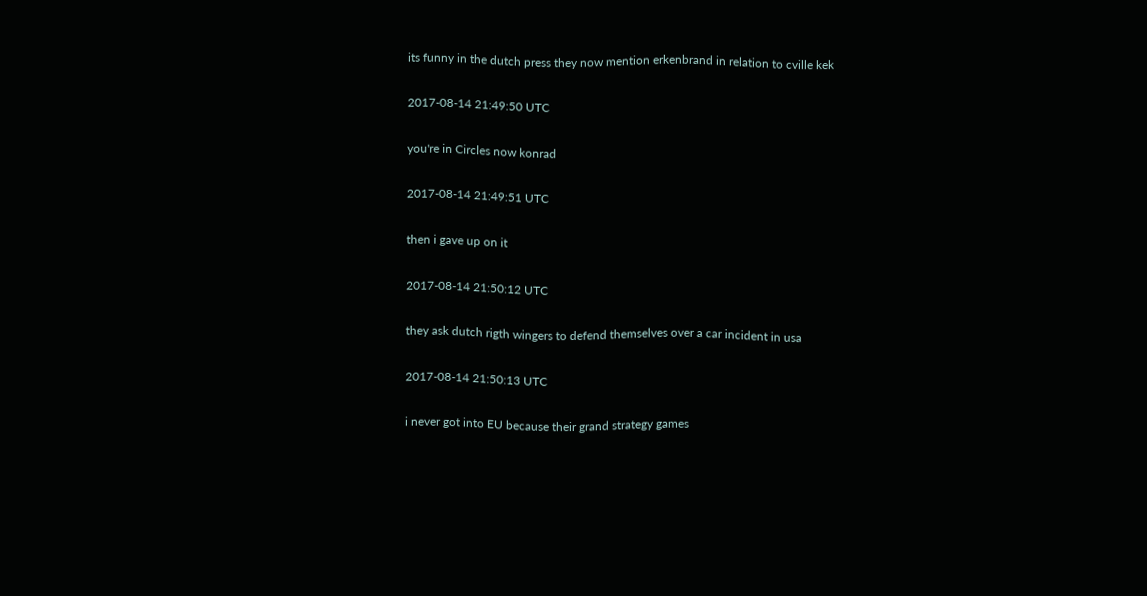its funny in the dutch press they now mention erkenbrand in relation to cville kek

2017-08-14 21:49:50 UTC

you're in Circles now konrad

2017-08-14 21:49:51 UTC

then i gave up on it

2017-08-14 21:50:12 UTC

they ask dutch rigth wingers to defend themselves over a car incident in usa

2017-08-14 21:50:13 UTC

i never got into EU because their grand strategy games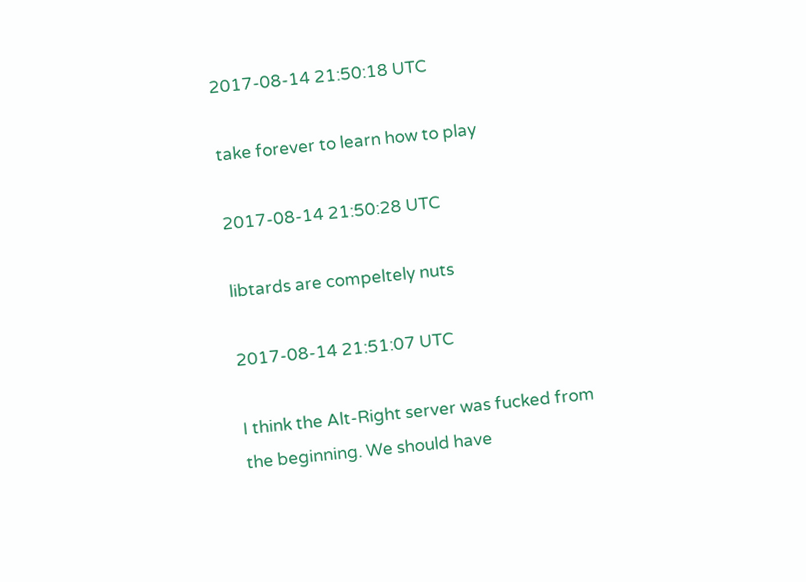2017-08-14 21:50:18 UTC

take forever to learn how to play

2017-08-14 21:50:28 UTC

libtards are compeltely nuts

2017-08-14 21:51:07 UTC

I think the Alt-Right server was fucked from the beginning. We should have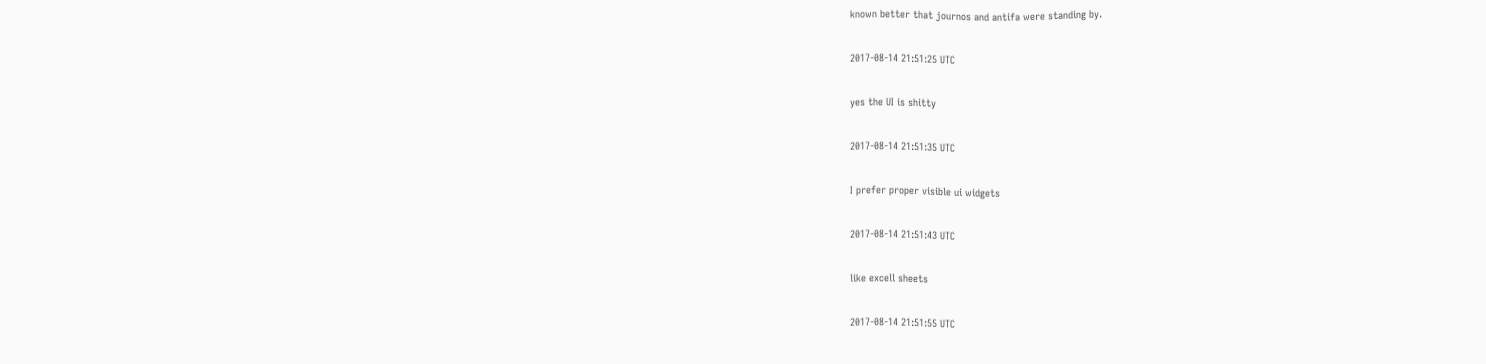known better that journos and antifa were standing by.

2017-08-14 21:51:25 UTC

yes the UI is shitty

2017-08-14 21:51:35 UTC

I prefer proper visible ui widgets

2017-08-14 21:51:43 UTC

like excell sheets

2017-08-14 21:51:55 UTC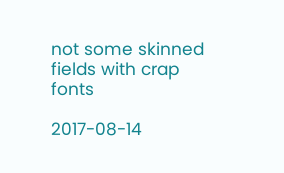not some skinned fields with crap fonts

2017-08-14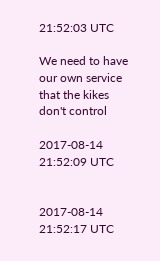21:52:03 UTC

We need to have our own service that the kikes don't control

2017-08-14 21:52:09 UTC


2017-08-14 21:52:17 UTC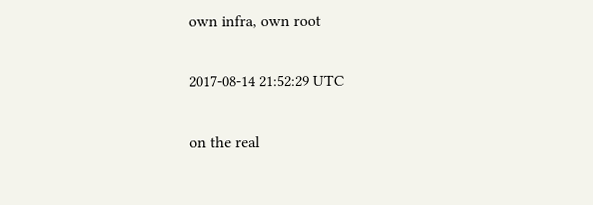own infra, own root

2017-08-14 21:52:29 UTC

on the real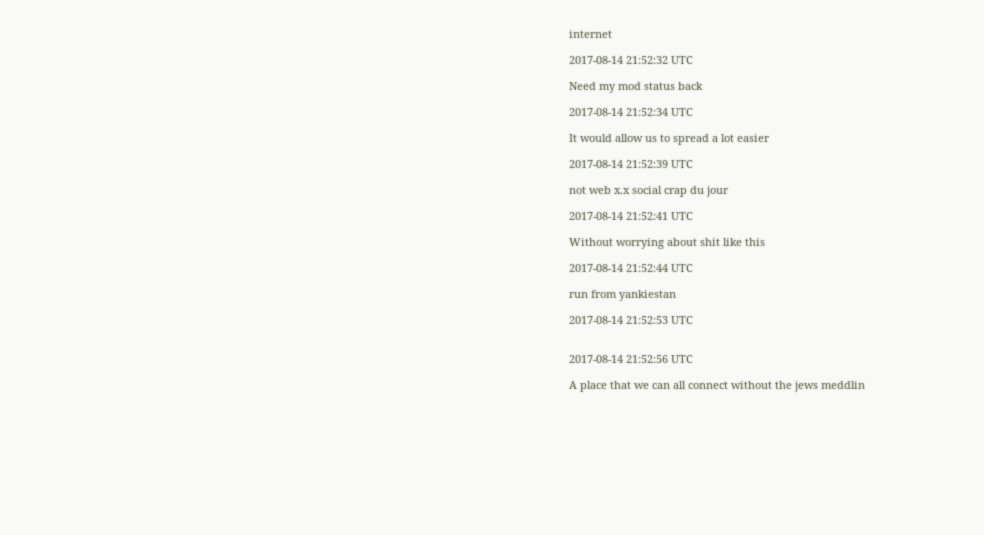internet

2017-08-14 21:52:32 UTC

Need my mod status back

2017-08-14 21:52:34 UTC

It would allow us to spread a lot easier

2017-08-14 21:52:39 UTC

not web x.x social crap du jour

2017-08-14 21:52:41 UTC

Without worrying about shit like this

2017-08-14 21:52:44 UTC

run from yankiestan

2017-08-14 21:52:53 UTC


2017-08-14 21:52:56 UTC

A place that we can all connect without the jews meddlin